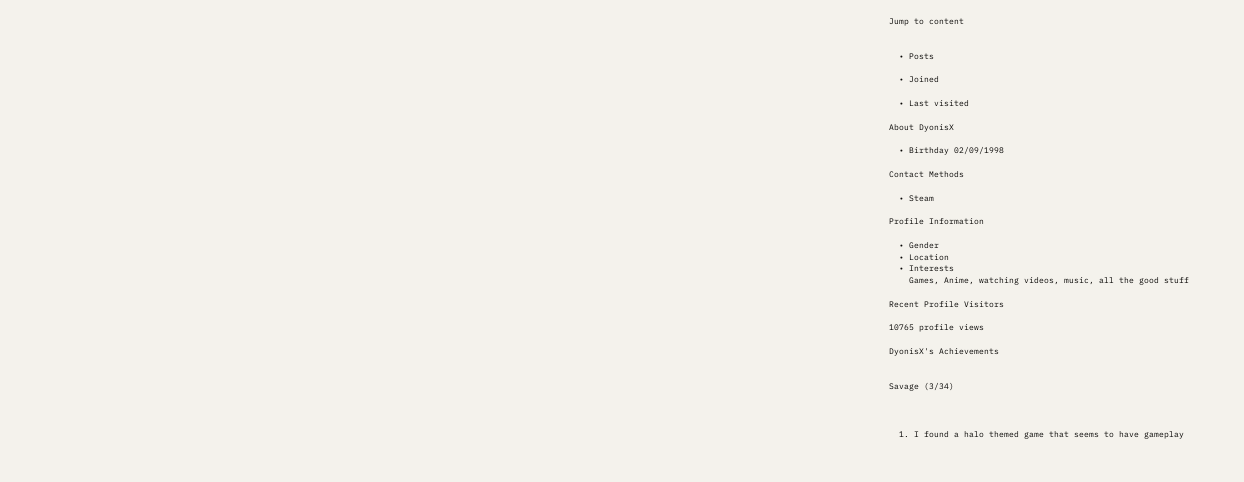Jump to content


  • Posts

  • Joined

  • Last visited

About DyonisX

  • Birthday 02/09/1998

Contact Methods

  • Steam

Profile Information

  • Gender
  • Location
  • Interests
    Games, Anime, watching videos, music, all the good stuff

Recent Profile Visitors

10765 profile views

DyonisX's Achievements


Savage (3/34)



  1. I found a halo themed game that seems to have gameplay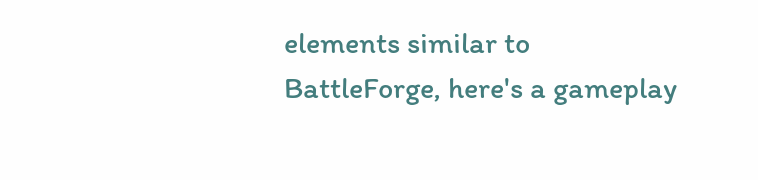elements similar to BattleForge, here's a gameplay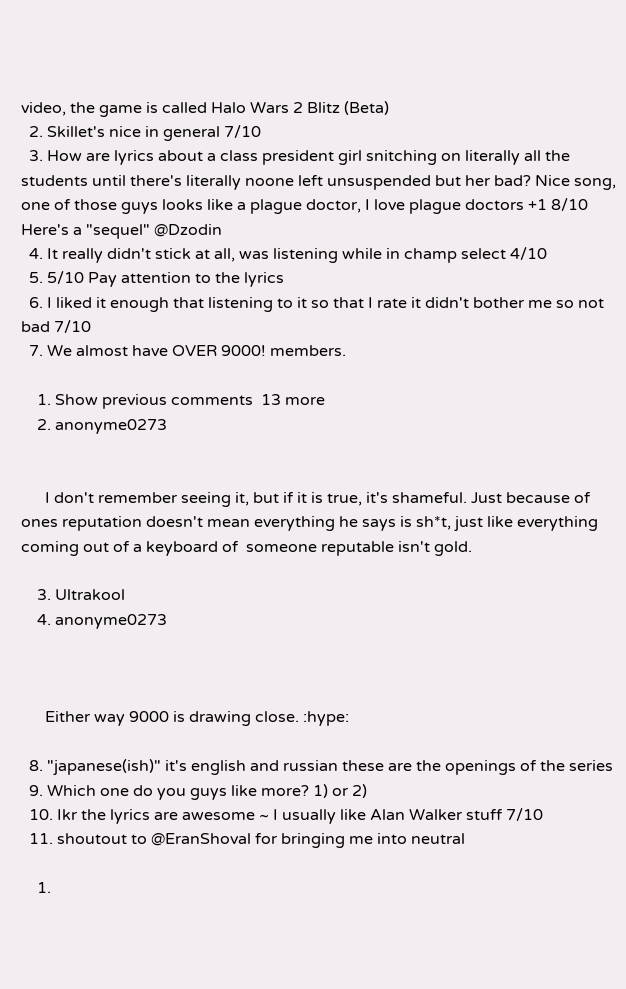video, the game is called Halo Wars 2 Blitz (Beta)
  2. Skillet's nice in general 7/10
  3. How are lyrics about a class president girl snitching on literally all the students until there's literally noone left unsuspended but her bad? Nice song, one of those guys looks like a plague doctor, I love plague doctors +1 8/10 Here's a "sequel" @Dzodin
  4. It really didn't stick at all, was listening while in champ select 4/10
  5. 5/10 Pay attention to the lyrics
  6. I liked it enough that listening to it so that I rate it didn't bother me so not bad 7/10
  7. We almost have OVER 9000! members.

    1. Show previous comments  13 more
    2. anonyme0273


      I don't remember seeing it, but if it is true, it's shameful. Just because of ones reputation doesn't mean everything he says is sh*t, just like everything coming out of a keyboard of  someone reputable isn't gold.

    3. Ultrakool
    4. anonyme0273



      Either way 9000 is drawing close. :hype:

  8. "japanese(ish)" it's english and russian these are the openings of the series
  9. Which one do you guys like more? 1) or 2)
  10. Ikr the lyrics are awesome ~ I usually like Alan Walker stuff 7/10
  11. shoutout to @EranShoval for bringing me into neutral

    1.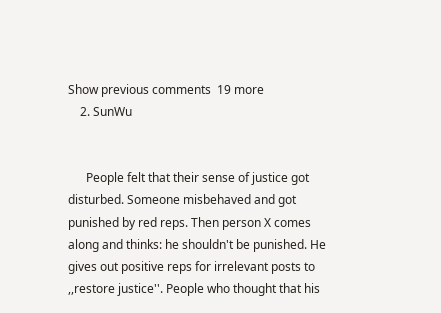Show previous comments  19 more
    2. SunWu


      People felt that their sense of justice got disturbed. Someone misbehaved and got punished by red reps. Then person X comes along and thinks: he shouldn't be punished. He gives out positive reps for irrelevant posts to ,,restore justice''. People who thought that his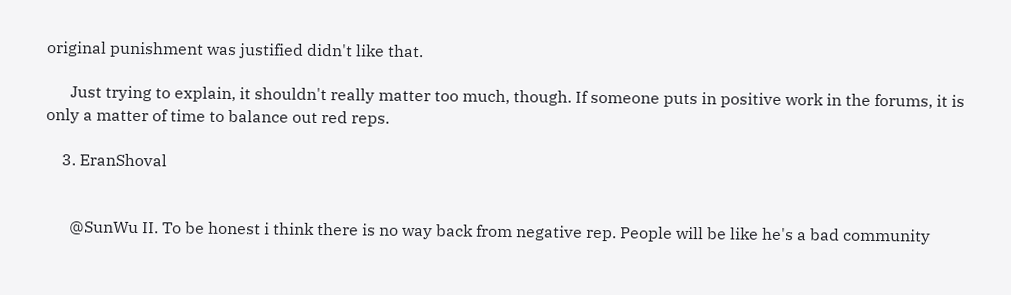original punishment was justified didn't like that.

      Just trying to explain, it shouldn't really matter too much, though. If someone puts in positive work in the forums, it is only a matter of time to balance out red reps.

    3. EranShoval


      @SunWu II. To be honest i think there is no way back from negative rep. People will be like he's a bad community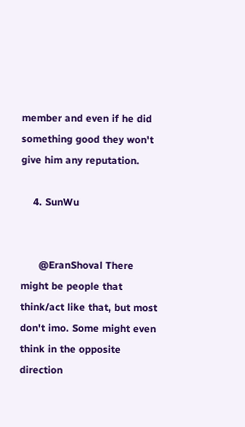member and even if he did something good they won't give him any reputation.

    4. SunWu


      @EranShoval There might be people that think/act like that, but most don't imo. Some might even think in the opposite direction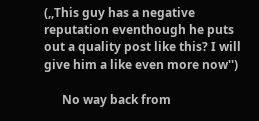(,,This guy has a negative reputation eventhough he puts out a quality post like this? I will give him a like even more now'')

      No way back from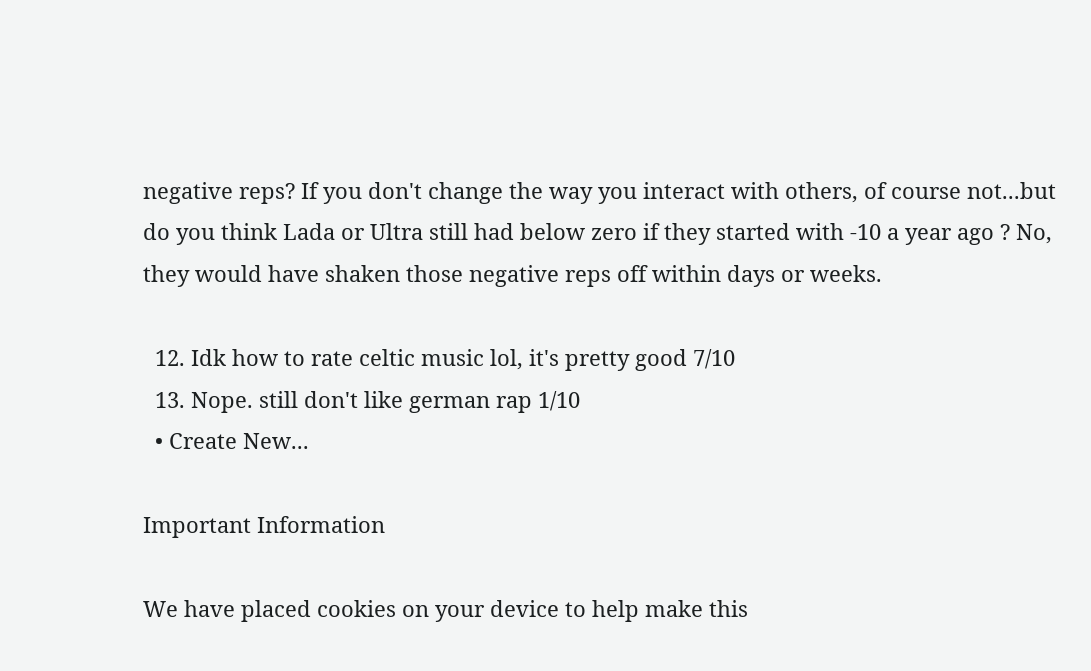negative reps? If you don't change the way you interact with others, of course not...but do you think Lada or Ultra still had below zero if they started with -10 a year ago ? No, they would have shaken those negative reps off within days or weeks.

  12. Idk how to rate celtic music lol, it's pretty good 7/10
  13. Nope. still don't like german rap 1/10
  • Create New...

Important Information

We have placed cookies on your device to help make this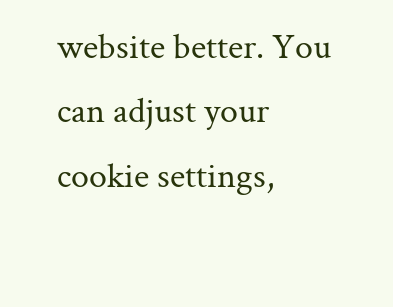website better. You can adjust your cookie settings,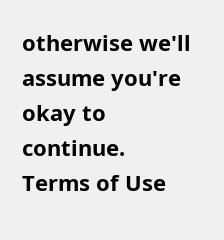otherwise we'll assume you're okay to continue. Terms of Use